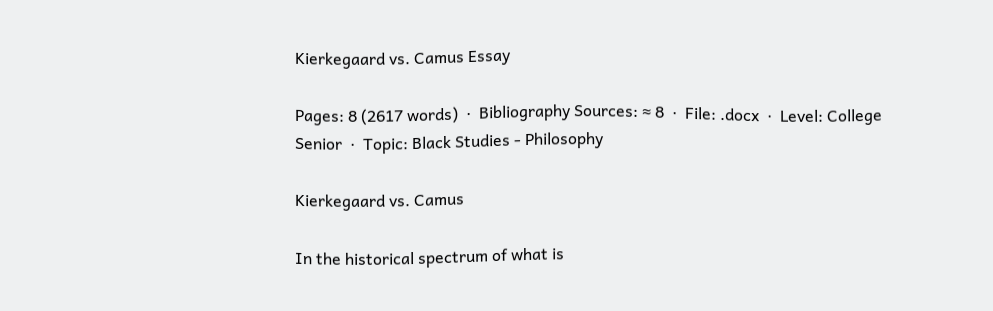Kierkegaard vs. Camus Essay

Pages: 8 (2617 words)  ·  Bibliography Sources: ≈ 8  ·  File: .docx  ·  Level: College Senior  ·  Topic: Black Studies - Philosophy

Kierkegaard vs. Camus

In the historical spectrum of what is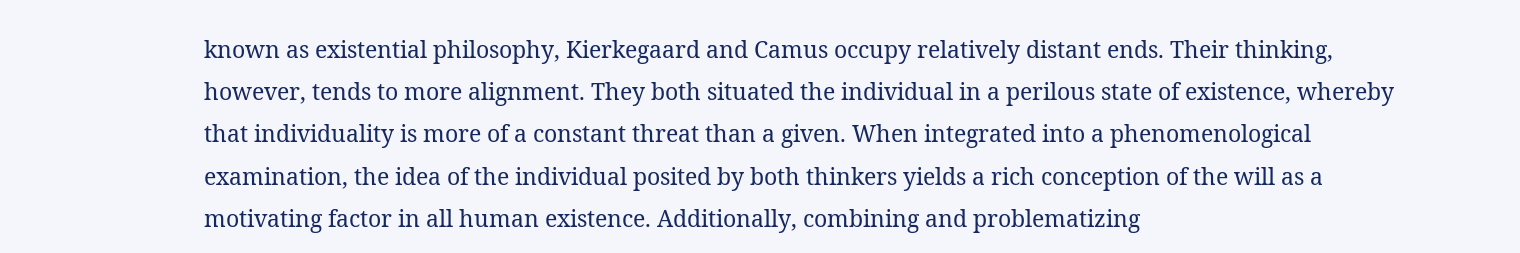known as existential philosophy, Kierkegaard and Camus occupy relatively distant ends. Their thinking, however, tends to more alignment. They both situated the individual in a perilous state of existence, whereby that individuality is more of a constant threat than a given. When integrated into a phenomenological examination, the idea of the individual posited by both thinkers yields a rich conception of the will as a motivating factor in all human existence. Additionally, combining and problematizing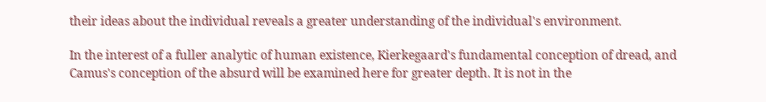their ideas about the individual reveals a greater understanding of the individual's environment.

In the interest of a fuller analytic of human existence, Kierkegaard's fundamental conception of dread, and Camus's conception of the absurd will be examined here for greater depth. It is not in the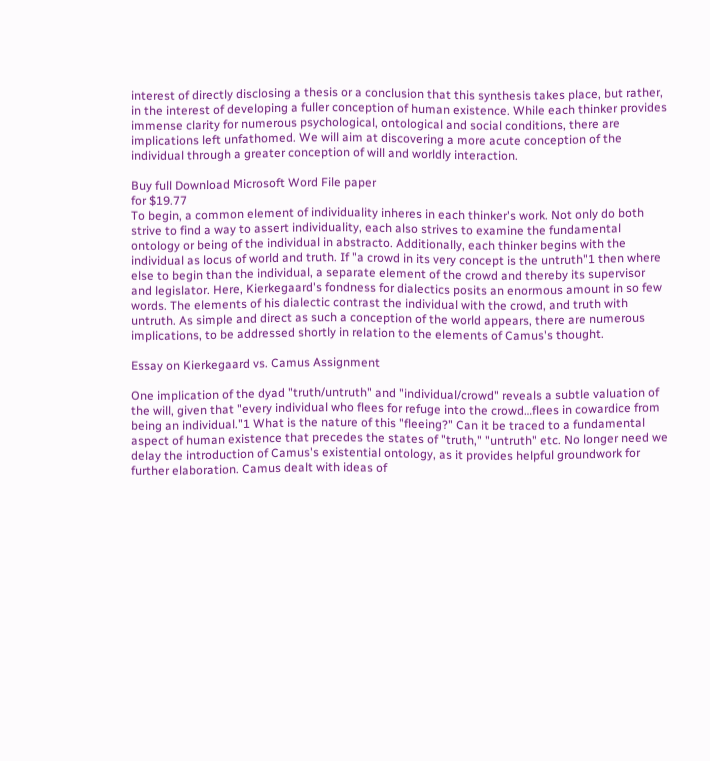interest of directly disclosing a thesis or a conclusion that this synthesis takes place, but rather, in the interest of developing a fuller conception of human existence. While each thinker provides immense clarity for numerous psychological, ontological and social conditions, there are implications left unfathomed. We will aim at discovering a more acute conception of the individual through a greater conception of will and worldly interaction.

Buy full Download Microsoft Word File paper
for $19.77
To begin, a common element of individuality inheres in each thinker's work. Not only do both strive to find a way to assert individuality, each also strives to examine the fundamental ontology or being of the individual in abstracto. Additionally, each thinker begins with the individual as locus of world and truth. If "a crowd in its very concept is the untruth"1 then where else to begin than the individual, a separate element of the crowd and thereby its supervisor and legislator. Here, Kierkegaard's fondness for dialectics posits an enormous amount in so few words. The elements of his dialectic contrast the individual with the crowd, and truth with untruth. As simple and direct as such a conception of the world appears, there are numerous implications, to be addressed shortly in relation to the elements of Camus's thought.

Essay on Kierkegaard vs. Camus Assignment

One implication of the dyad "truth/untruth" and "individual/crowd" reveals a subtle valuation of the will, given that "every individual who flees for refuge into the crowd…flees in cowardice from being an individual."1 What is the nature of this "fleeing?" Can it be traced to a fundamental aspect of human existence that precedes the states of "truth," "untruth" etc. No longer need we delay the introduction of Camus's existential ontology, as it provides helpful groundwork for further elaboration. Camus dealt with ideas of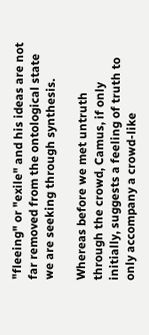"fleeing" or "exile" and his ideas are not far removed from the ontological state we are seeking through synthesis.

Whereas before we met untruth through the crowd, Camus, if only initially, suggests a feeling of truth to only accompany a crowd-like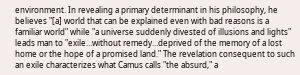environment. In revealing a primary determinant in his philosophy, he believes "[a] world that can be explained even with bad reasons is a familiar world" while "a universe suddenly divested of illusions and lights" leads man to "exile…without remedy…deprived of the memory of a lost home or the hope of a promised land." The revelation consequent to such an exile characterizes what Camus calls "the absurd," a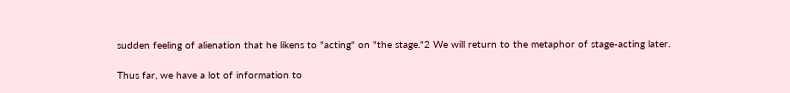sudden feeling of alienation that he likens to "acting" on "the stage."2 We will return to the metaphor of stage-acting later.

Thus far, we have a lot of information to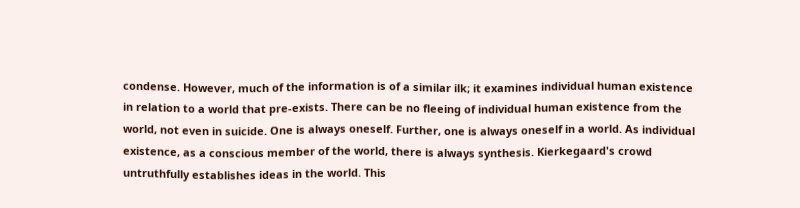condense. However, much of the information is of a similar ilk; it examines individual human existence in relation to a world that pre-exists. There can be no fleeing of individual human existence from the world, not even in suicide. One is always oneself. Further, one is always oneself in a world. As individual existence, as a conscious member of the world, there is always synthesis. Kierkegaard's crowd untruthfully establishes ideas in the world. This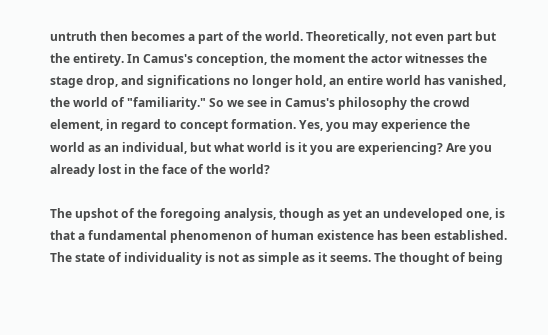untruth then becomes a part of the world. Theoretically, not even part but the entirety. In Camus's conception, the moment the actor witnesses the stage drop, and significations no longer hold, an entire world has vanished, the world of "familiarity." So we see in Camus's philosophy the crowd element, in regard to concept formation. Yes, you may experience the world as an individual, but what world is it you are experiencing? Are you already lost in the face of the world?

The upshot of the foregoing analysis, though as yet an undeveloped one, is that a fundamental phenomenon of human existence has been established. The state of individuality is not as simple as it seems. The thought of being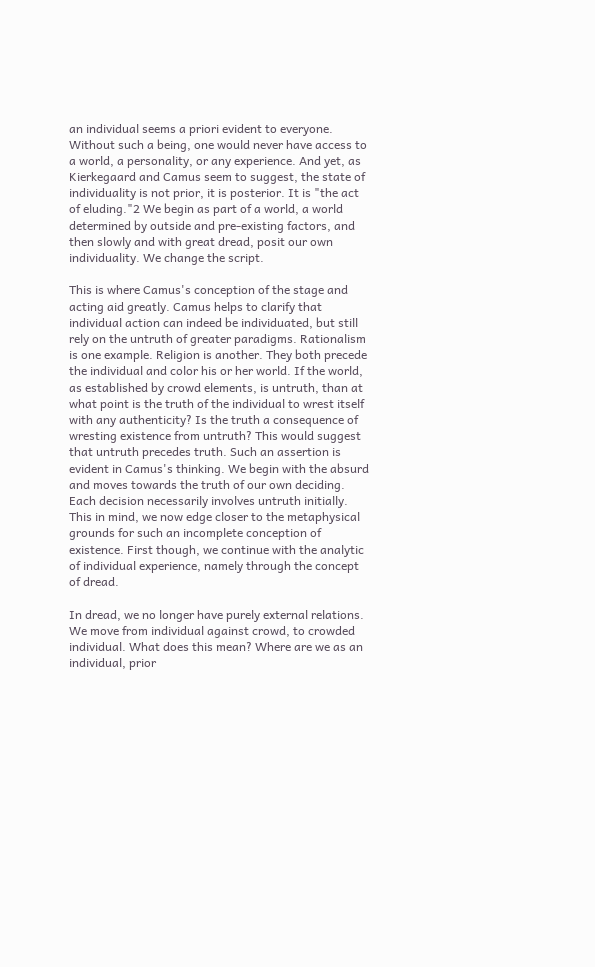an individual seems a priori evident to everyone. Without such a being, one would never have access to a world, a personality, or any experience. And yet, as Kierkegaard and Camus seem to suggest, the state of individuality is not prior, it is posterior. It is "the act of eluding."2 We begin as part of a world, a world determined by outside and pre-existing factors, and then slowly and with great dread, posit our own individuality. We change the script.

This is where Camus's conception of the stage and acting aid greatly. Camus helps to clarify that individual action can indeed be individuated, but still rely on the untruth of greater paradigms. Rationalism is one example. Religion is another. They both precede the individual and color his or her world. If the world, as established by crowd elements, is untruth, than at what point is the truth of the individual to wrest itself with any authenticity? Is the truth a consequence of wresting existence from untruth? This would suggest that untruth precedes truth. Such an assertion is evident in Camus's thinking. We begin with the absurd and moves towards the truth of our own deciding. Each decision necessarily involves untruth initially. This in mind, we now edge closer to the metaphysical grounds for such an incomplete conception of existence. First though, we continue with the analytic of individual experience, namely through the concept of dread.

In dread, we no longer have purely external relations. We move from individual against crowd, to crowded individual. What does this mean? Where are we as an individual, prior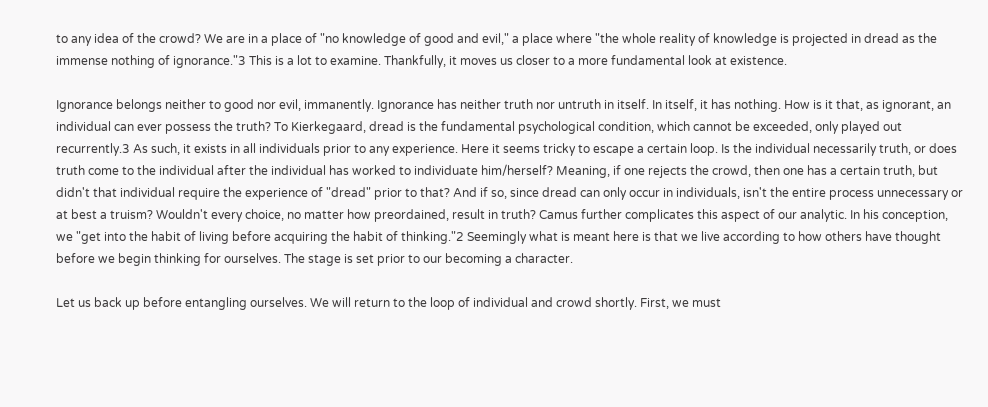to any idea of the crowd? We are in a place of "no knowledge of good and evil," a place where "the whole reality of knowledge is projected in dread as the immense nothing of ignorance."3 This is a lot to examine. Thankfully, it moves us closer to a more fundamental look at existence.

Ignorance belongs neither to good nor evil, immanently. Ignorance has neither truth nor untruth in itself. In itself, it has nothing. How is it that, as ignorant, an individual can ever possess the truth? To Kierkegaard, dread is the fundamental psychological condition, which cannot be exceeded, only played out recurrently.3 As such, it exists in all individuals prior to any experience. Here it seems tricky to escape a certain loop. Is the individual necessarily truth, or does truth come to the individual after the individual has worked to individuate him/herself? Meaning, if one rejects the crowd, then one has a certain truth, but didn't that individual require the experience of "dread" prior to that? And if so, since dread can only occur in individuals, isn't the entire process unnecessary or at best a truism? Wouldn't every choice, no matter how preordained, result in truth? Camus further complicates this aspect of our analytic. In his conception, we "get into the habit of living before acquiring the habit of thinking."2 Seemingly what is meant here is that we live according to how others have thought before we begin thinking for ourselves. The stage is set prior to our becoming a character.

Let us back up before entangling ourselves. We will return to the loop of individual and crowd shortly. First, we must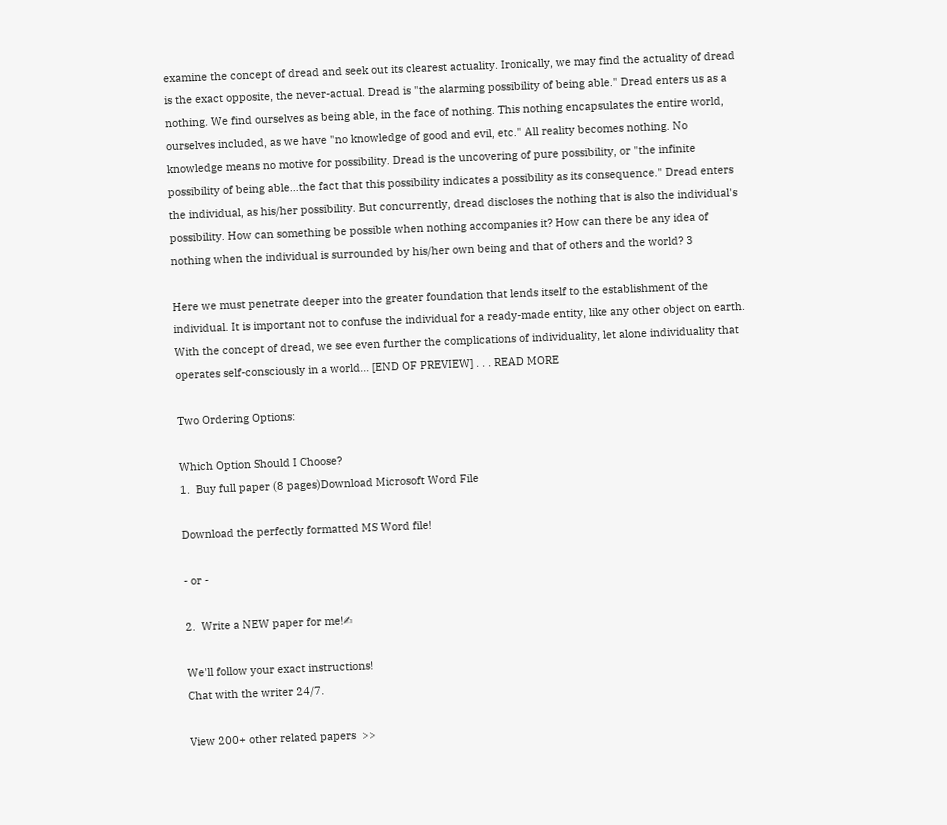examine the concept of dread and seek out its clearest actuality. Ironically, we may find the actuality of dread is the exact opposite, the never-actual. Dread is "the alarming possibility of being able." Dread enters us as a nothing. We find ourselves as being able, in the face of nothing. This nothing encapsulates the entire world, ourselves included, as we have "no knowledge of good and evil, etc." All reality becomes nothing. No knowledge means no motive for possibility. Dread is the uncovering of pure possibility, or "the infinite possibility of being able…the fact that this possibility indicates a possibility as its consequence." Dread enters the individual, as his/her possibility. But concurrently, dread discloses the nothing that is also the individual's possibility. How can something be possible when nothing accompanies it? How can there be any idea of nothing when the individual is surrounded by his/her own being and that of others and the world? 3

Here we must penetrate deeper into the greater foundation that lends itself to the establishment of the individual. It is important not to confuse the individual for a ready-made entity, like any other object on earth. With the concept of dread, we see even further the complications of individuality, let alone individuality that operates self-consciously in a world… [END OF PREVIEW] . . . READ MORE

Two Ordering Options:

Which Option Should I Choose?
1.  Buy full paper (8 pages)Download Microsoft Word File

Download the perfectly formatted MS Word file!

- or -

2.  Write a NEW paper for me!✍

We'll follow your exact instructions!
Chat with the writer 24/7.

View 200+ other related papers  >>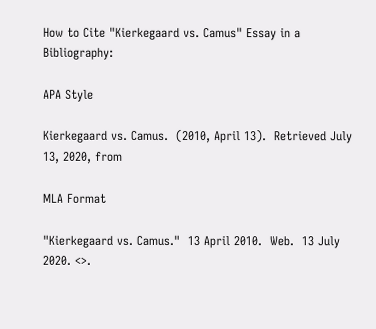How to Cite "Kierkegaard vs. Camus" Essay in a Bibliography:

APA Style

Kierkegaard vs. Camus.  (2010, April 13).  Retrieved July 13, 2020, from

MLA Format

"Kierkegaard vs. Camus."  13 April 2010.  Web.  13 July 2020. <>.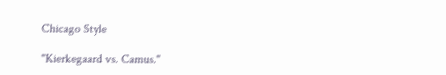Chicago Style

"Kierkegaard vs. Camus."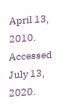April 13, 2010.  Accessed July 13, 2020.